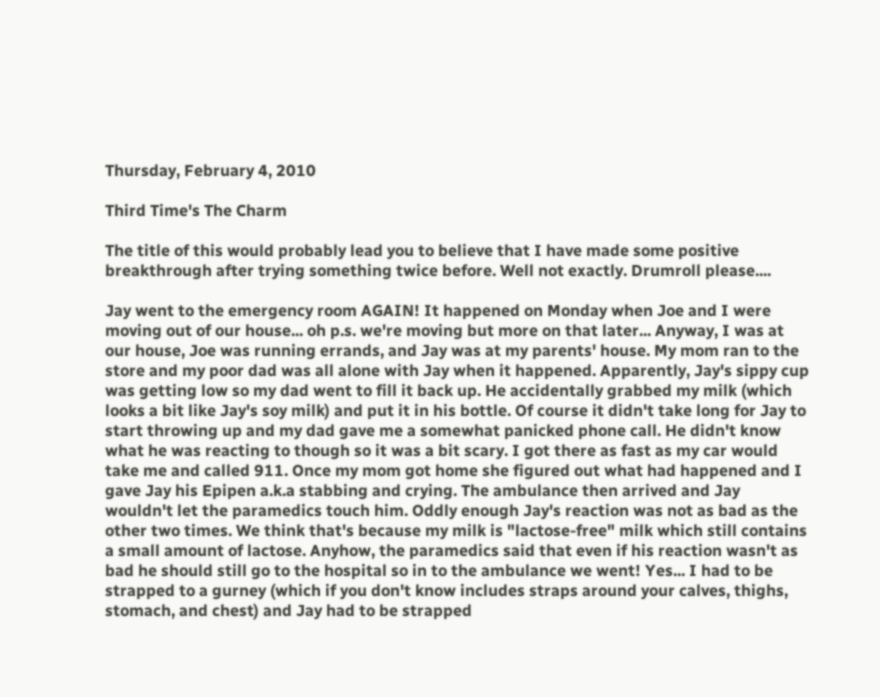Thursday, February 4, 2010

Third Time's The Charm

The title of this would probably lead you to believe that I have made some positive breakthrough after trying something twice before. Well not exactly. Drumroll please....

Jay went to the emergency room AGAIN! It happened on Monday when Joe and I were moving out of our house... oh p.s. we're moving but more on that later... Anyway, I was at our house, Joe was running errands, and Jay was at my parents' house. My mom ran to the store and my poor dad was all alone with Jay when it happened. Apparently, Jay's sippy cup was getting low so my dad went to fill it back up. He accidentally grabbed my milk (which looks a bit like Jay's soy milk) and put it in his bottle. Of course it didn't take long for Jay to start throwing up and my dad gave me a somewhat panicked phone call. He didn't know what he was reacting to though so it was a bit scary. I got there as fast as my car would take me and called 911. Once my mom got home she figured out what had happened and I gave Jay his Epipen a.k.a stabbing and crying. The ambulance then arrived and Jay wouldn't let the paramedics touch him. Oddly enough Jay's reaction was not as bad as the other two times. We think that's because my milk is "lactose-free" milk which still contains a small amount of lactose. Anyhow, the paramedics said that even if his reaction wasn't as bad he should still go to the hospital so in to the ambulance we went! Yes... I had to be strapped to a gurney (which if you don't know includes straps around your calves, thighs, stomach, and chest) and Jay had to be strapped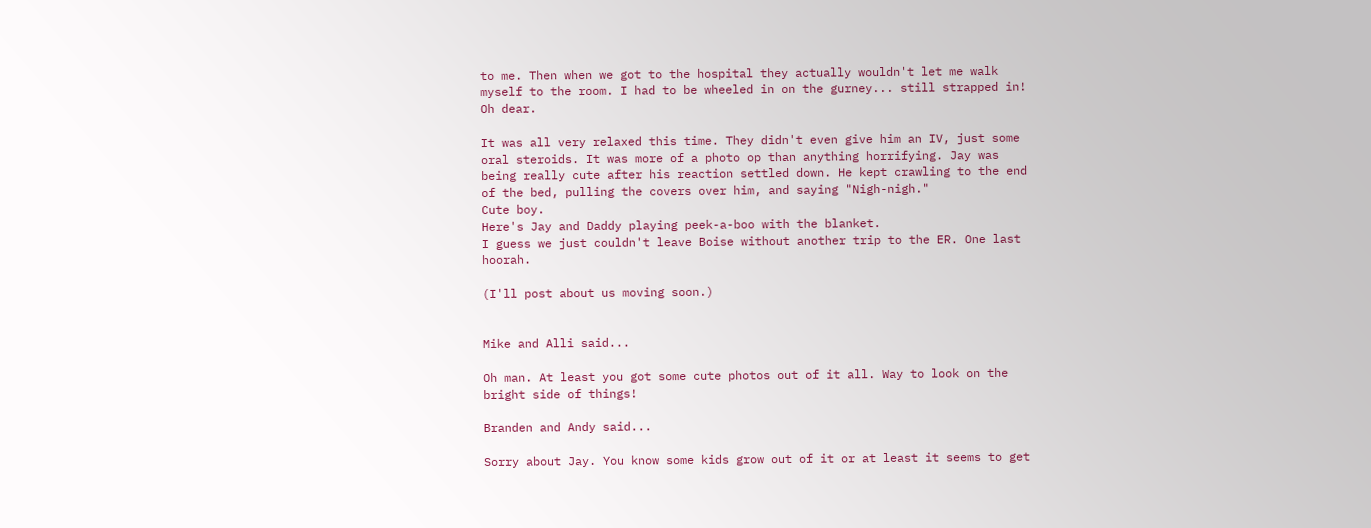to me. Then when we got to the hospital they actually wouldn't let me walk myself to the room. I had to be wheeled in on the gurney... still strapped in! Oh dear.

It was all very relaxed this time. They didn't even give him an IV, just some oral steroids. It was more of a photo op than anything horrifying. Jay was being really cute after his reaction settled down. He kept crawling to the end of the bed, pulling the covers over him, and saying "Nigh-nigh."
Cute boy.
Here's Jay and Daddy playing peek-a-boo with the blanket.
I guess we just couldn't leave Boise without another trip to the ER. One last hoorah.

(I'll post about us moving soon.)


Mike and Alli said...

Oh man. At least you got some cute photos out of it all. Way to look on the bright side of things!

Branden and Andy said...

Sorry about Jay. You know some kids grow out of it or at least it seems to get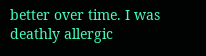better over time. I was deathly allergic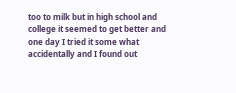too to milk but in high school and college it seemed to get better and one day I tried it some what accidentally and I found out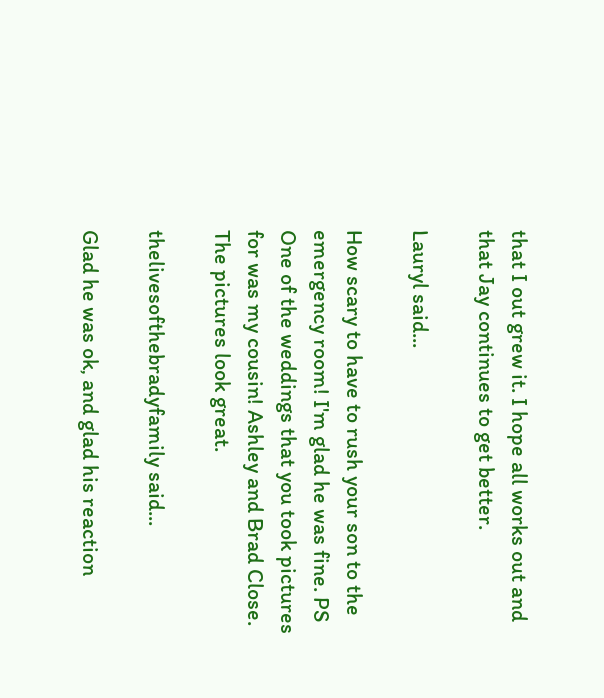that I out grew it. I hope all works out and that Jay continues to get better.

Lauryl said...

How scary to have to rush your son to the emergency room! I'm glad he was fine. PS One of the weddings that you took pictures for was my cousin! Ashley and Brad Close. The pictures look great.

thelivesofthebradyfamily said...

Glad he was ok, and glad his reaction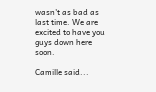wasn't as bad as last time. We are excited to have you guys down here soon.

Camille said...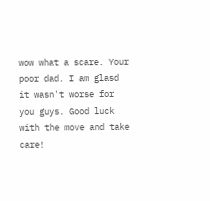wow what a scare. Your poor dad. I am glasd it wasn't worse for you guys. Good luck with the move and take care!